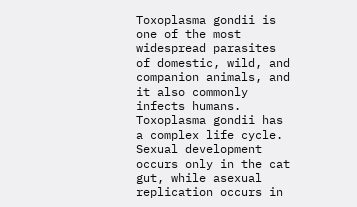Toxoplasma gondii is one of the most widespread parasites of domestic, wild, and companion animals, and it also commonly infects humans. Toxoplasma gondii has a complex life cycle. Sexual development occurs only in the cat gut, while asexual replication occurs in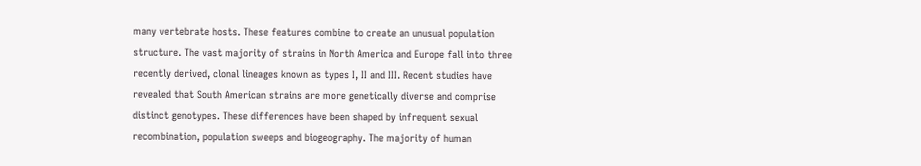many vertebrate hosts. These features combine to create an unusual population structure. The vast majority of strains in North America and Europe fall into three recently derived, clonal lineages known as types I, II and III. Recent studies have revealed that South American strains are more genetically diverse and comprise distinct genotypes. These differences have been shaped by infrequent sexual recombination, population sweeps and biogeography. The majority of human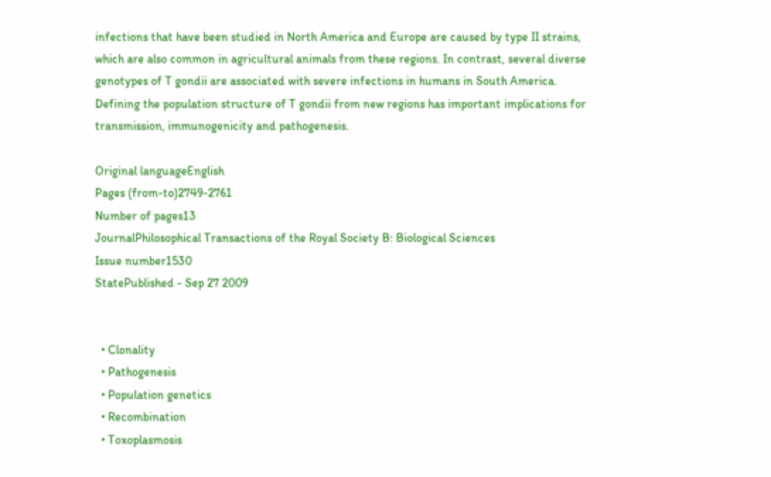infections that have been studied in North America and Europe are caused by type II strains, which are also common in agricultural animals from these regions. In contrast, several diverse genotypes of T gondii are associated with severe infections in humans in South America. Defining the population structure of T gondii from new regions has important implications for transmission, immunogenicity and pathogenesis.

Original languageEnglish
Pages (from-to)2749-2761
Number of pages13
JournalPhilosophical Transactions of the Royal Society B: Biological Sciences
Issue number1530
StatePublished - Sep 27 2009


  • Clonality
  • Pathogenesis
  • Population genetics
  • Recombination
  • Toxoplasmosis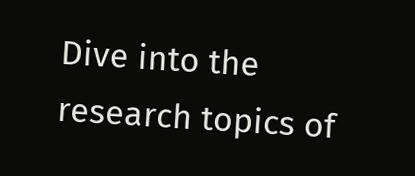Dive into the research topics of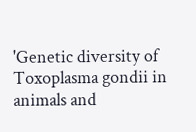'Genetic diversity of Toxoplasma gondii in animals and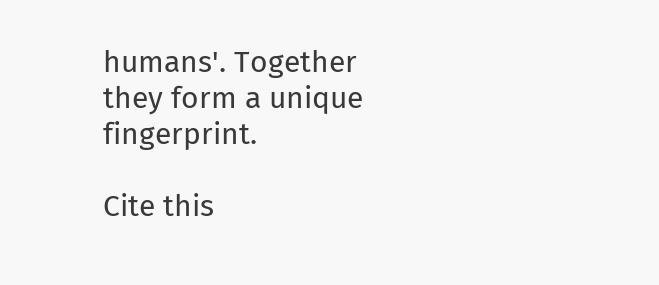humans'. Together they form a unique fingerprint.

Cite this